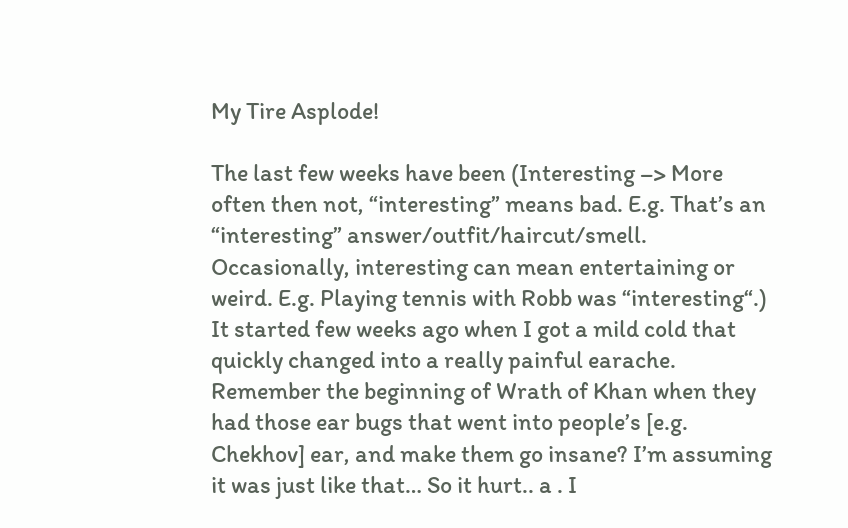My Tire Asplode!

The last few weeks have been (Interesting –> More often then not, “interesting” means bad. E.g. That’s an “interesting” answer/outfit/haircut/smell. Occasionally, interesting can mean entertaining or weird. E.g. Playing tennis with Robb was “interesting“.) It started few weeks ago when I got a mild cold that quickly changed into a really painful earache. Remember the beginning of Wrath of Khan when they had those ear bugs that went into people’s [e.g. Chekhov] ear, and make them go insane? I’m assuming it was just like that… So it hurt.. a . I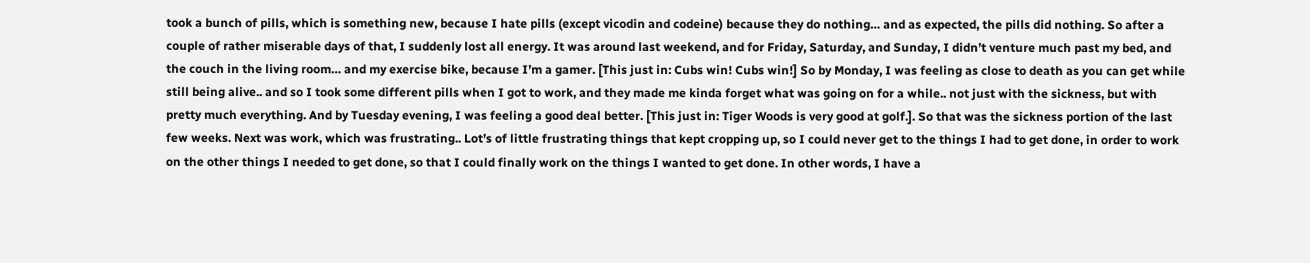took a bunch of pills, which is something new, because I hate pills (except vicodin and codeine) because they do nothing… and as expected, the pills did nothing. So after a couple of rather miserable days of that, I suddenly lost all energy. It was around last weekend, and for Friday, Saturday, and Sunday, I didn’t venture much past my bed, and the couch in the living room… and my exercise bike, because I’m a gamer. [This just in: Cubs win! Cubs win!] So by Monday, I was feeling as close to death as you can get while still being alive.. and so I took some different pills when I got to work, and they made me kinda forget what was going on for a while.. not just with the sickness, but with pretty much everything. And by Tuesday evening, I was feeling a good deal better. [This just in: Tiger Woods is very good at golf.]. So that was the sickness portion of the last few weeks. Next was work, which was frustrating.. Lot’s of little frustrating things that kept cropping up, so I could never get to the things I had to get done, in order to work on the other things I needed to get done, so that I could finally work on the things I wanted to get done. In other words, I have a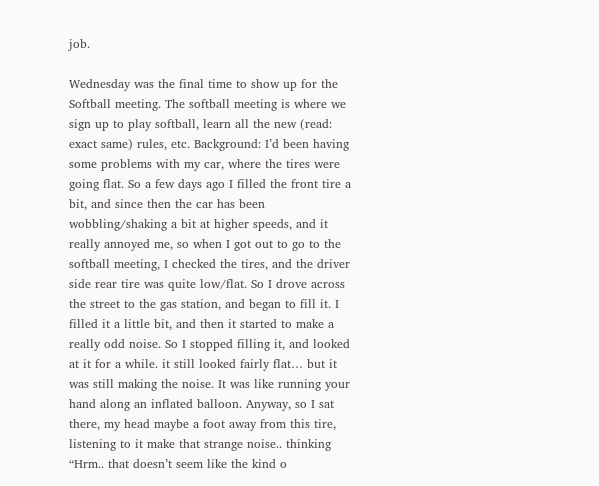job.

Wednesday was the final time to show up for the Softball meeting. The softball meeting is where we sign up to play softball, learn all the new (read: exact same) rules, etc. Background: I’d been having some problems with my car, where the tires were going flat. So a few days ago I filled the front tire a bit, and since then the car has been wobbling/shaking a bit at higher speeds, and it really annoyed me, so when I got out to go to the softball meeting, I checked the tires, and the driver side rear tire was quite low/flat. So I drove across the street to the gas station, and began to fill it. I filled it a little bit, and then it started to make a really odd noise. So I stopped filling it, and looked at it for a while. it still looked fairly flat… but it was still making the noise. It was like running your hand along an inflated balloon. Anyway, so I sat there, my head maybe a foot away from this tire, listening to it make that strange noise.. thinking “Hrm.. that doesn’t seem like the kind o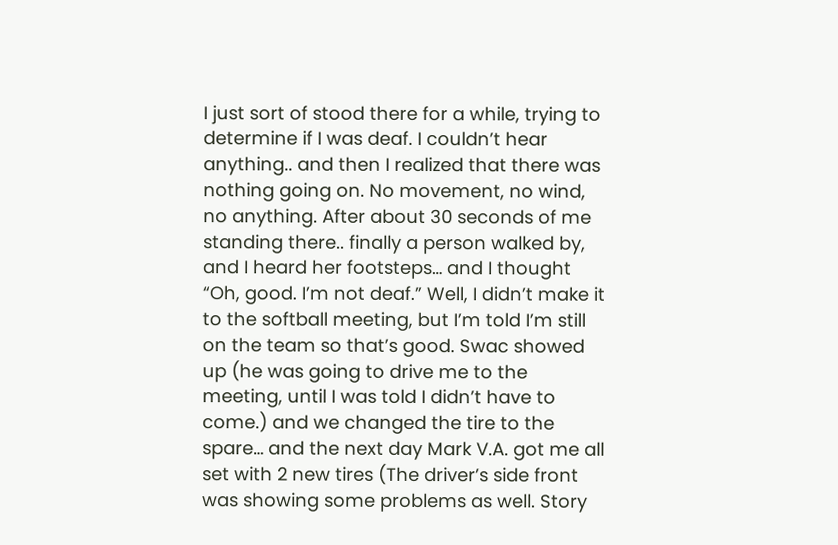I just sort of stood there for a while, trying to determine if I was deaf. I couldn’t hear anything.. and then I realized that there was nothing going on. No movement, no wind, no anything. After about 30 seconds of me standing there.. finally a person walked by, and I heard her footsteps… and I thought “Oh, good. I’m not deaf.” Well, I didn’t make it to the softball meeting, but I’m told I’m still on the team so that’s good. Swac showed up (he was going to drive me to the meeting, until I was told I didn’t have to come.) and we changed the tire to the spare… and the next day Mark V.A. got me all set with 2 new tires (The driver’s side front was showing some problems as well. Story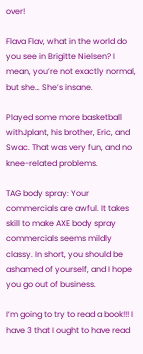over!

Flava Flav, what in the world do you see in Brigitte Nielsen? I mean, you’re not exactly normal, but she… She’s insane.

Played some more basketball withJplant, his brother, Eric, and Swac. That was very fun, and no knee-related problems.

TAG body spray: Your commercials are awful. It takes skill to make AXE body spray commercials seems mildly classy. In short, you should be ashamed of yourself, and I hope you go out of business.

I’m going to try to read a book!!! I have 3 that I ought to have read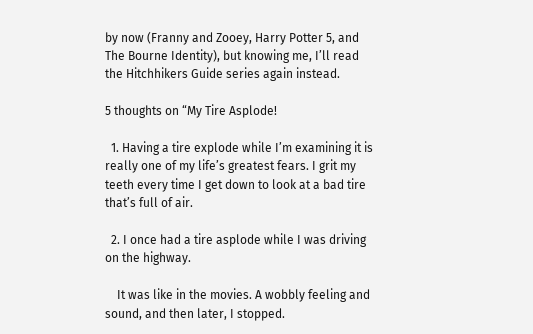by now (Franny and Zooey, Harry Potter 5, and The Bourne Identity), but knowing me, I’ll read the Hitchhikers Guide series again instead.

5 thoughts on “My Tire Asplode!

  1. Having a tire explode while I’m examining it is really one of my life’s greatest fears. I grit my teeth every time I get down to look at a bad tire that’s full of air.

  2. I once had a tire asplode while I was driving on the highway.

    It was like in the movies. A wobbly feeling and sound, and then later, I stopped.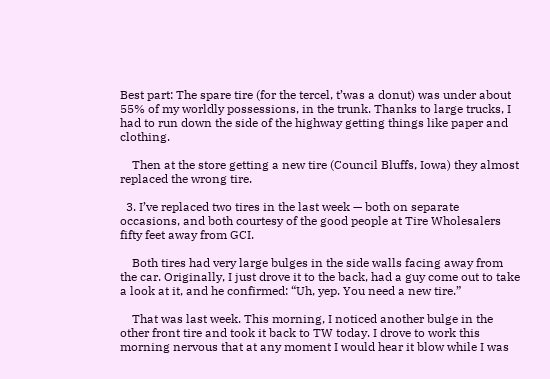Best part: The spare tire (for the tercel, t’was a donut) was under about 55% of my worldly possessions, in the trunk. Thanks to large trucks, I had to run down the side of the highway getting things like paper and clothing.

    Then at the store getting a new tire (Council Bluffs, Iowa) they almost replaced the wrong tire.

  3. I’ve replaced two tires in the last week — both on separate occasions, and both courtesy of the good people at Tire Wholesalers fifty feet away from GCI.

    Both tires had very large bulges in the side walls facing away from the car. Originally, I just drove it to the back, had a guy come out to take a look at it, and he confirmed: “Uh, yep. You need a new tire.”

    That was last week. This morning, I noticed another bulge in the other front tire and took it back to TW today. I drove to work this morning nervous that at any moment I would hear it blow while I was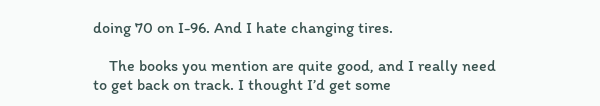doing 70 on I-96. And I hate changing tires.

    The books you mention are quite good, and I really need to get back on track. I thought I’d get some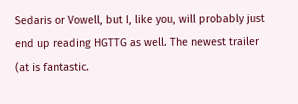Sedaris or Vowell, but I, like you, will probably just end up reading HGTTG as well. The newest trailer (at is fantastic.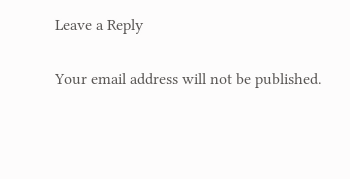Leave a Reply

Your email address will not be published.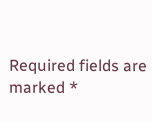Required fields are marked *